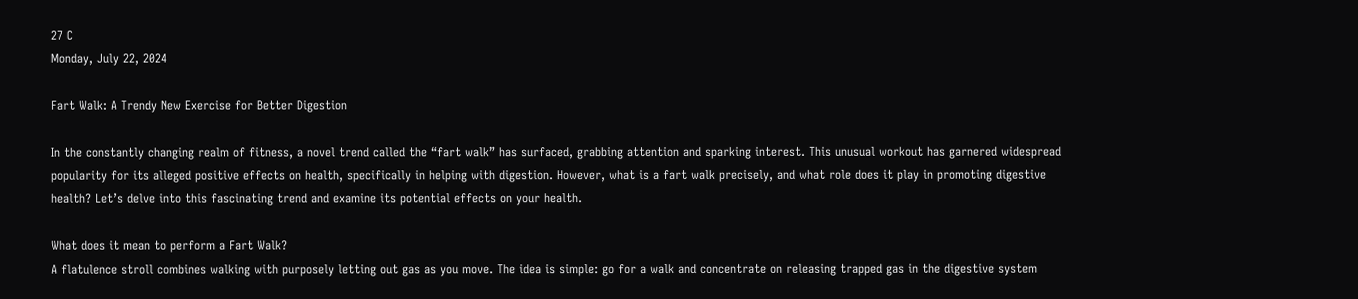27 C
Monday, July 22, 2024

Fart Walk: A Trendy New Exercise for Better Digestion

In the constantly changing realm of fitness, a novel trend called the “fart walk” has surfaced, grabbing attention and sparking interest. This unusual workout has garnered widespread popularity for its alleged positive effects on health, specifically in helping with digestion. However, what is a fart walk precisely, and what role does it play in promoting digestive health? Let’s delve into this fascinating trend and examine its potential effects on your health.

What does it mean to perform a Fart Walk?
A flatulence stroll combines walking with purposely letting out gas as you move. The idea is simple: go for a walk and concentrate on releasing trapped gas in the digestive system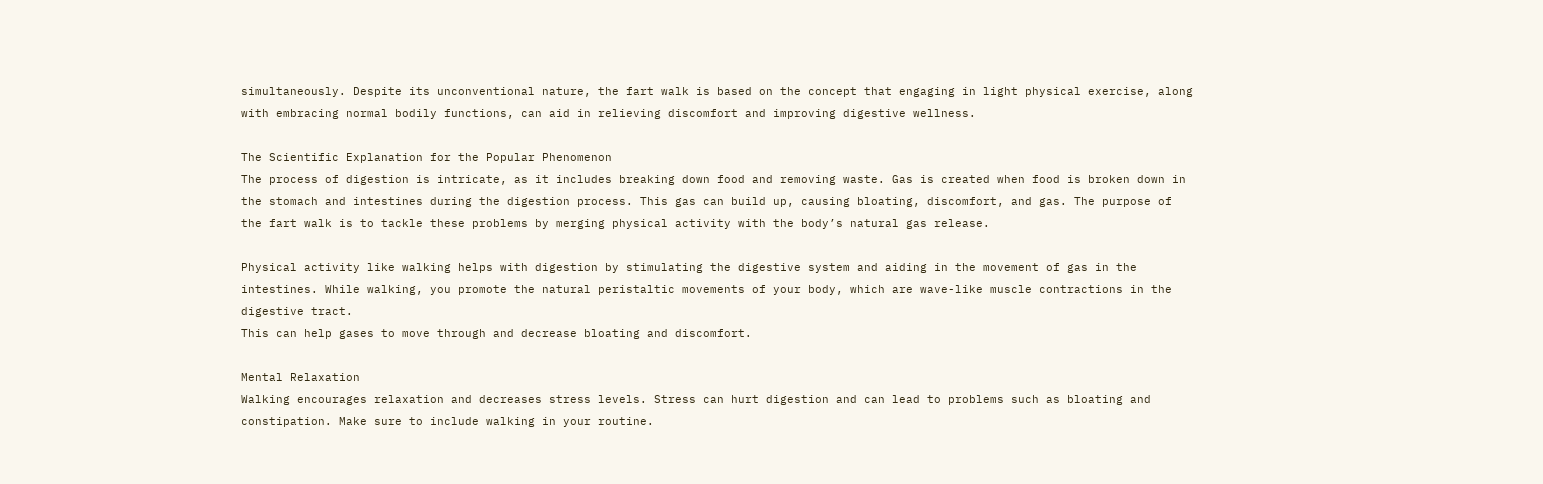simultaneously. Despite its unconventional nature, the fart walk is based on the concept that engaging in light physical exercise, along with embracing normal bodily functions, can aid in relieving discomfort and improving digestive wellness.

The Scientific Explanation for the Popular Phenomenon
The process of digestion is intricate, as it includes breaking down food and removing waste. Gas is created when food is broken down in the stomach and intestines during the digestion process. This gas can build up, causing bloating, discomfort, and gas. The purpose of the fart walk is to tackle these problems by merging physical activity with the body’s natural gas release.

Physical activity like walking helps with digestion by stimulating the digestive system and aiding in the movement of gas in the intestines. While walking, you promote the natural peristaltic movements of your body, which are wave-like muscle contractions in the digestive tract.
This can help gases to move through and decrease bloating and discomfort.

Mental Relaxation
Walking encourages relaxation and decreases stress levels. Stress can hurt digestion and can lead to problems such as bloating and constipation. Make sure to include walking in your routine.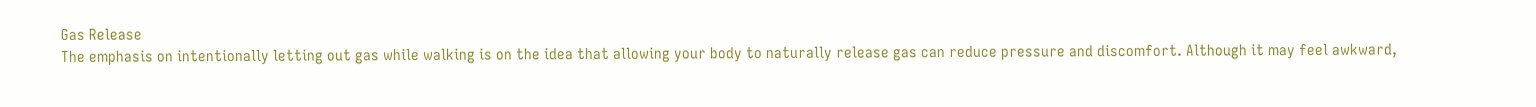Gas Release
The emphasis on intentionally letting out gas while walking is on the idea that allowing your body to naturally release gas can reduce pressure and discomfort. Although it may feel awkward,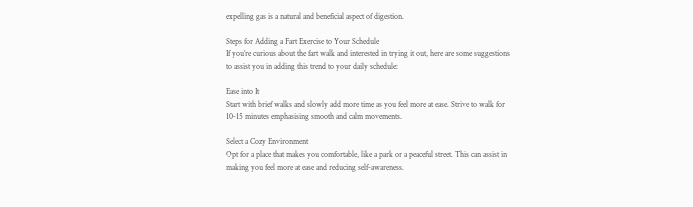expelling gas is a natural and beneficial aspect of digestion.

Steps for Adding a Fart Exercise to Your Schedule
If you’re curious about the fart walk and interested in trying it out, here are some suggestions to assist you in adding this trend to your daily schedule:

Ease into It
Start with brief walks and slowly add more time as you feel more at ease. Strive to walk for 10-15 minutes emphasising smooth and calm movements.

Select a Cozy Environment
Opt for a place that makes you comfortable, like a park or a peaceful street. This can assist in making you feel more at ease and reducing self-awareness.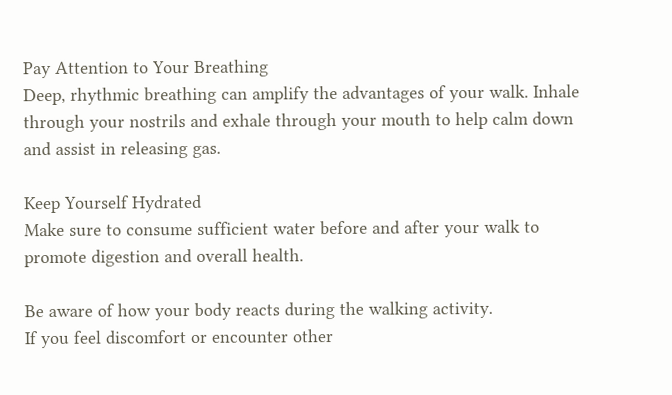Pay Attention to Your Breathing
Deep, rhythmic breathing can amplify the advantages of your walk. Inhale through your nostrils and exhale through your mouth to help calm down and assist in releasing gas.

Keep Yourself Hydrated
Make sure to consume sufficient water before and after your walk to promote digestion and overall health.

Be aware of how your body reacts during the walking activity.
If you feel discomfort or encounter other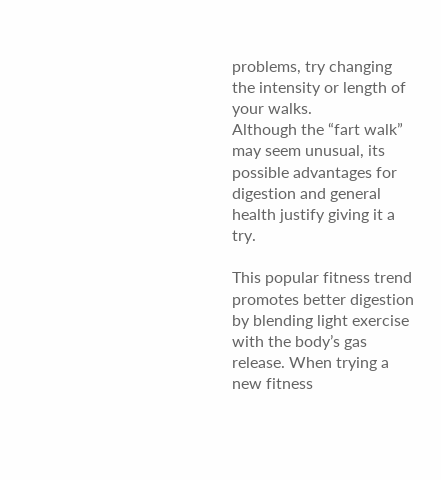problems, try changing the intensity or length of your walks.
Although the “fart walk” may seem unusual, its possible advantages for digestion and general health justify giving it a try.

This popular fitness trend promotes better digestion by blending light exercise with the body’s gas release. When trying a new fitness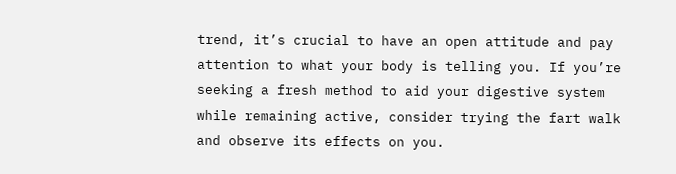trend, it’s crucial to have an open attitude and pay attention to what your body is telling you. If you’re seeking a fresh method to aid your digestive system while remaining active, consider trying the fart walk and observe its effects on you.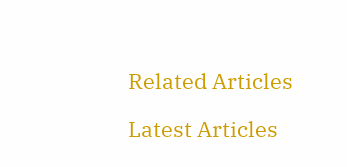Related Articles

Latest Articles